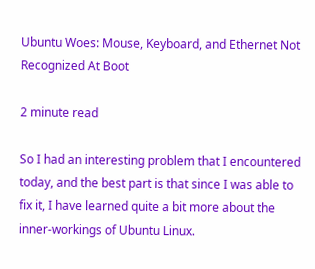Ubuntu Woes: Mouse, Keyboard, and Ethernet Not Recognized At Boot

2 minute read

So I had an interesting problem that I encountered today, and the best part is that since I was able to fix it, I have learned quite a bit more about the inner-workings of Ubuntu Linux.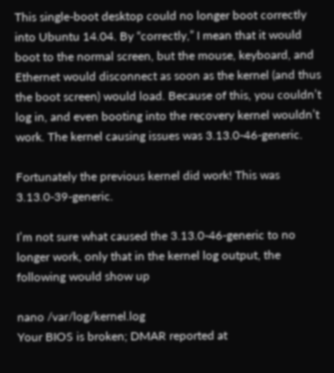This single-boot desktop could no longer boot correctly into Ubuntu 14.04. By “correctly,” I mean that it would boot to the normal screen, but the mouse, keyboard, and Ethernet would disconnect as soon as the kernel (and thus the boot screen) would load. Because of this, you couldn’t log in, and even booting into the recovery kernel wouldn’t work. The kernel causing issues was 3.13.0-46-generic.

Fortunately the previous kernel did work! This was 3.13.0-39-generic.

I’m not sure what caused the 3.13.0-46-generic to no longer work, only that in the kernel log output, the following would show up

nano /var/log/kernel.log
Your BIOS is broken; DMAR reported at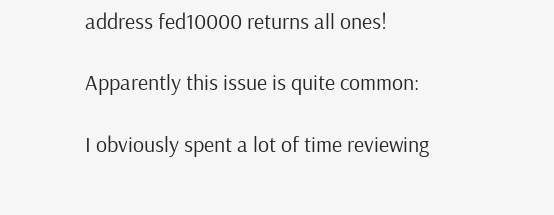address fed10000 returns all ones!

Apparently this issue is quite common:

I obviously spent a lot of time reviewing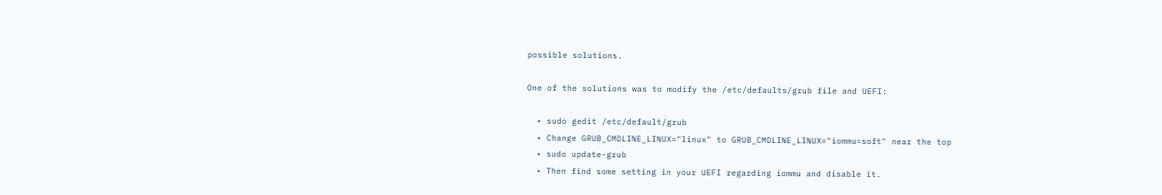possible solutions.

One of the solutions was to modify the /etc/defaults/grub file and UEFI:

  • sudo gedit /etc/default/grub
  • Change GRUB_CMDLINE_LINUX="linux" to GRUB_CMDLINE_LINUX="iommu=soft" near the top
  • sudo update-grub
  • Then find some setting in your UEFI regarding iommu and disable it.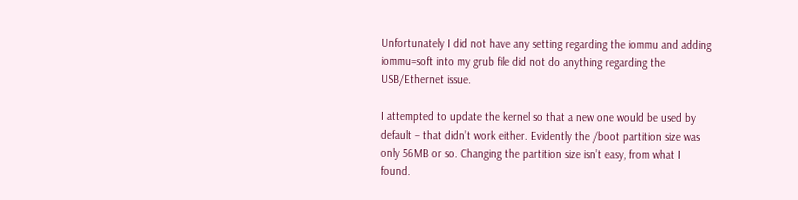Unfortunately I did not have any setting regarding the iommu and adding iommu=soft into my grub file did not do anything regarding the USB/Ethernet issue.

I attempted to update the kernel so that a new one would be used by default – that didn’t work either. Evidently the /boot partition size was only 56MB or so. Changing the partition size isn’t easy, from what I found.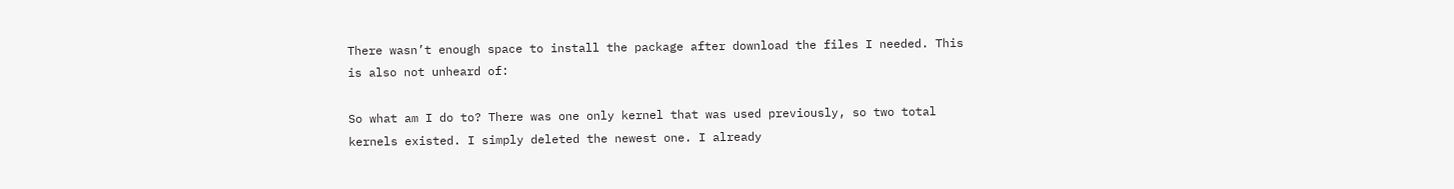There wasn’t enough space to install the package after download the files I needed. This is also not unheard of:

So what am I do to? There was one only kernel that was used previously, so two total kernels existed. I simply deleted the newest one. I already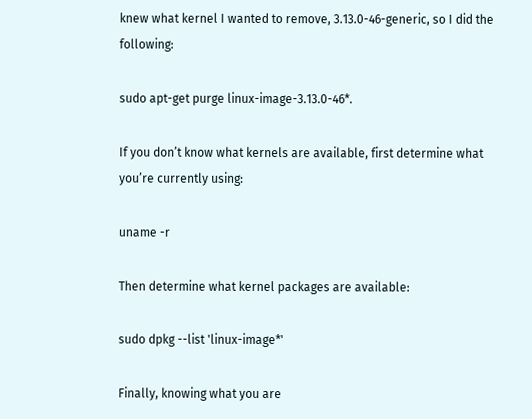knew what kernel I wanted to remove, 3.13.0-46-generic, so I did the following:

sudo apt-get purge linux-image-3.13.0-46*.

If you don’t know what kernels are available, first determine what you’re currently using:

uname -r

Then determine what kernel packages are available:

sudo dpkg --list 'linux-image*'

Finally, knowing what you are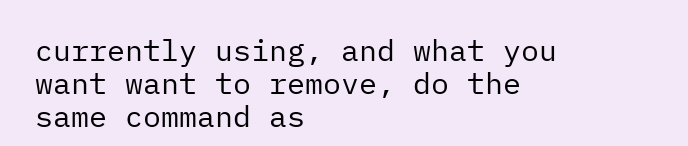currently using, and what you want want to remove, do the same command as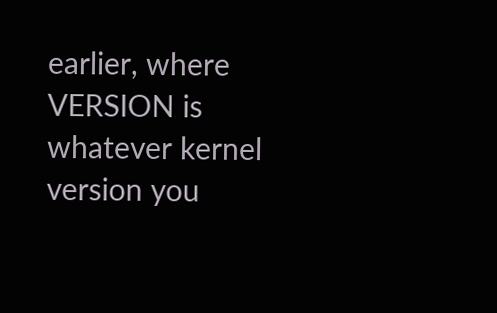earlier, where VERSION is whatever kernel version you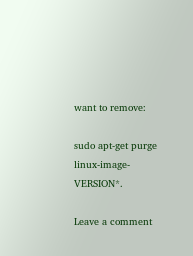want to remove:

sudo apt-get purge linux-image-VERSION*.

Leave a comment